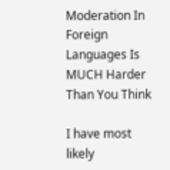Moderation In Foreign Languages Is MUCH Harder Than You Think

I have most likely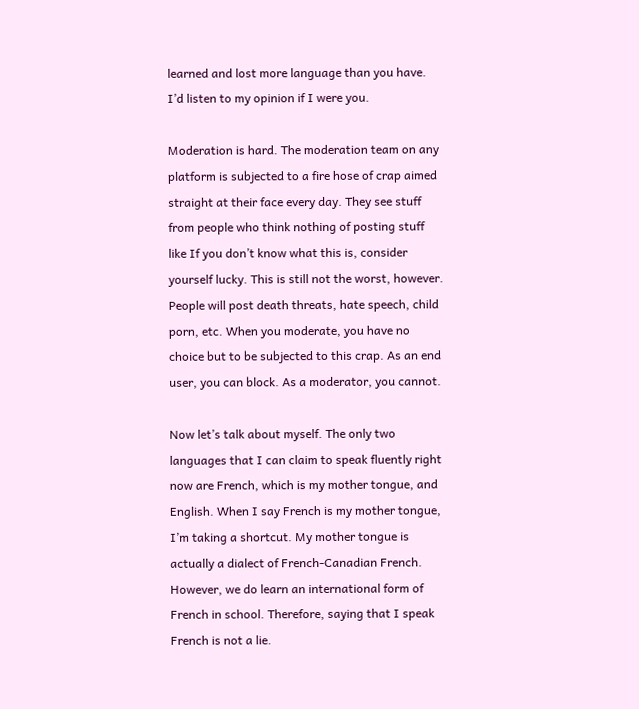learned and lost more language than you have. I’d listen to my opinion if I were you.

Moderation is hard. The moderation team on any platform is subjected to a fire hose of crap aimed straight at their face every day. They see stuff from people who think nothing of posting stuff like If you don’t know what this is, consider yourself lucky. This is still not the worst, however. People will post death threats, hate speech, child porn, etc. When you moderate, you have no choice but to be subjected to this crap. As an end user, you can block. As a moderator, you cannot.

Now let’s talk about myself. The only two languages that I can claim to speak fluently right now are French, which is my mother tongue, and English. When I say French is my mother tongue, I’m taking a shortcut. My mother tongue is actually a dialect of French-Canadian French. However, we do learn an international form of French in school. Therefore, saying that I speak French is not a lie.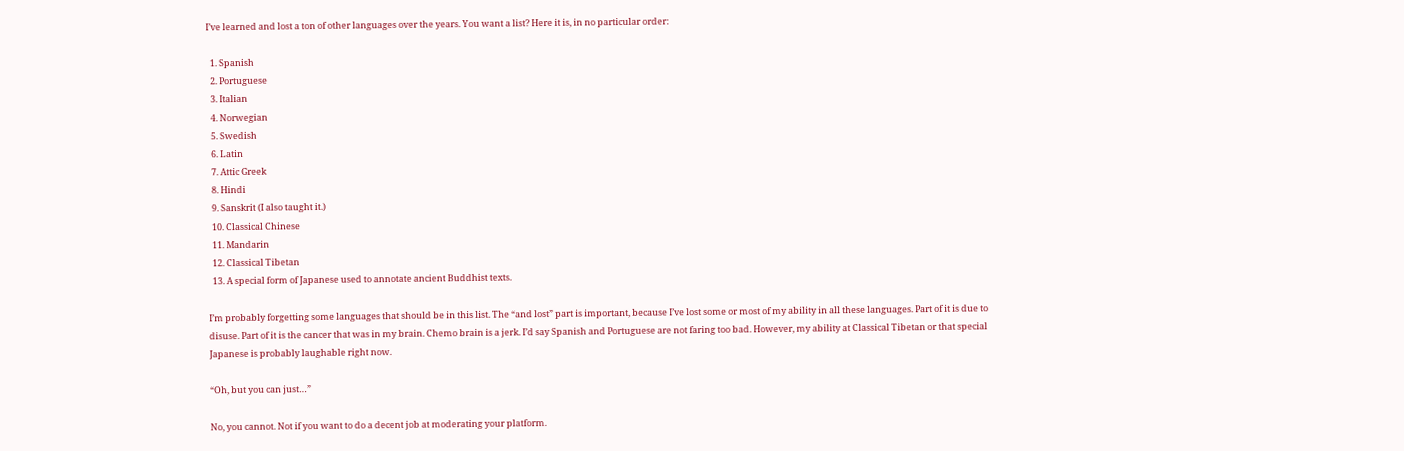I’ve learned and lost a ton of other languages over the years. You want a list? Here it is, in no particular order:

  1. Spanish
  2. Portuguese
  3. Italian
  4. Norwegian
  5. Swedish
  6. Latin
  7. Attic Greek
  8. Hindi
  9. Sanskrit (I also taught it.)
  10. Classical Chinese
  11. Mandarin
  12. Classical Tibetan
  13. A special form of Japanese used to annotate ancient Buddhist texts.

I’m probably forgetting some languages that should be in this list. The “and lost” part is important, because I’ve lost some or most of my ability in all these languages. Part of it is due to disuse. Part of it is the cancer that was in my brain. Chemo brain is a jerk. I’d say Spanish and Portuguese are not faring too bad. However, my ability at Classical Tibetan or that special Japanese is probably laughable right now.

“Oh, but you can just…”

No, you cannot. Not if you want to do a decent job at moderating your platform.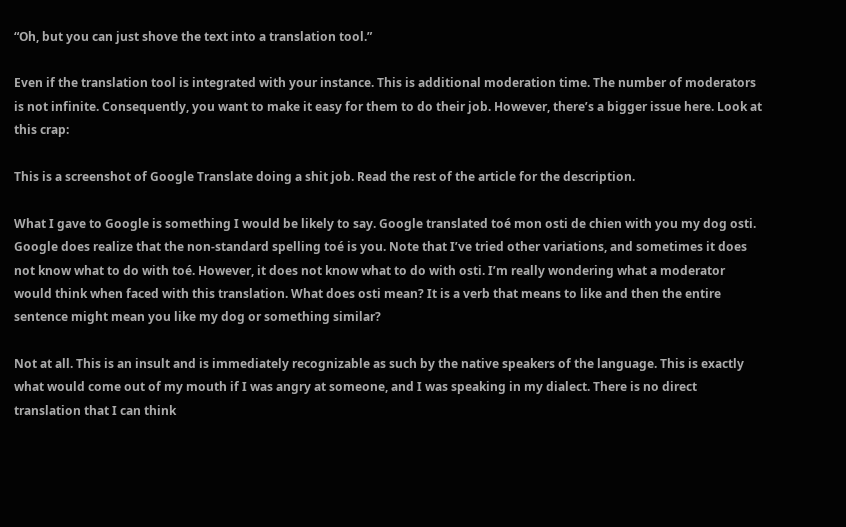“Oh, but you can just shove the text into a translation tool.”

Even if the translation tool is integrated with your instance. This is additional moderation time. The number of moderators is not infinite. Consequently, you want to make it easy for them to do their job. However, there’s a bigger issue here. Look at this crap:

This is a screenshot of Google Translate doing a shit job. Read the rest of the article for the description.

What I gave to Google is something I would be likely to say. Google translated toé mon osti de chien with you my dog osti. Google does realize that the non-standard spelling toé is you. Note that I’ve tried other variations, and sometimes it does not know what to do with toé. However, it does not know what to do with osti. I’m really wondering what a moderator would think when faced with this translation. What does osti mean? It is a verb that means to like and then the entire sentence might mean you like my dog or something similar?

Not at all. This is an insult and is immediately recognizable as such by the native speakers of the language. This is exactly what would come out of my mouth if I was angry at someone, and I was speaking in my dialect. There is no direct translation that I can think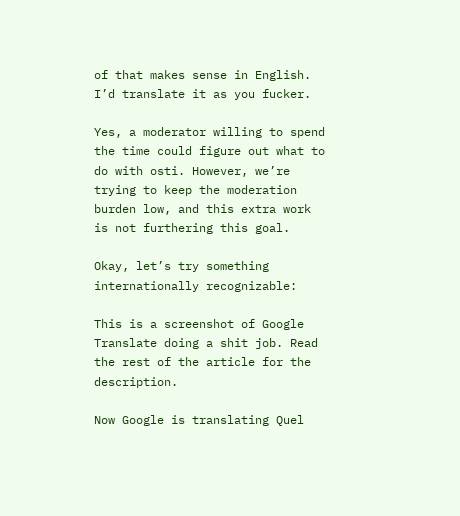of that makes sense in English. I’d translate it as you fucker.

Yes, a moderator willing to spend the time could figure out what to do with osti. However, we’re trying to keep the moderation burden low, and this extra work is not furthering this goal.

Okay, let’s try something internationally recognizable:

This is a screenshot of Google Translate doing a shit job. Read the rest of the article for the description.

Now Google is translating Quel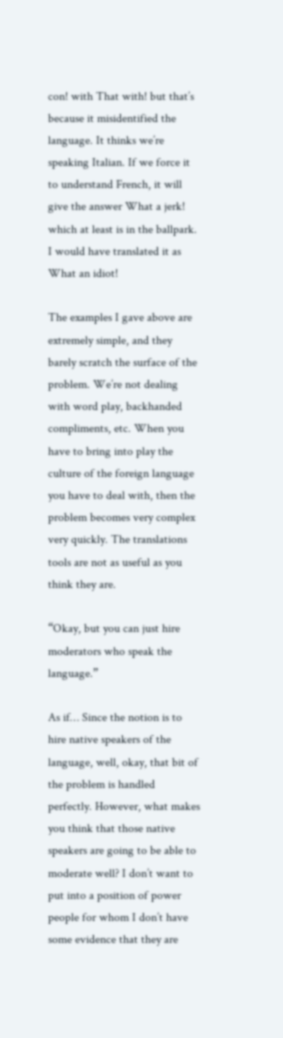con! with That with! but that’s because it misidentified the language. It thinks we’re speaking Italian. If we force it to understand French, it will give the answer What a jerk! which at least is in the ballpark. I would have translated it as What an idiot!

The examples I gave above are extremely simple, and they barely scratch the surface of the problem. We’re not dealing with word play, backhanded compliments, etc. When you have to bring into play the culture of the foreign language you have to deal with, then the problem becomes very complex very quickly. The translations tools are not as useful as you think they are.

“Okay, but you can just hire moderators who speak the language.”

As if… Since the notion is to hire native speakers of the language, well, okay, that bit of the problem is handled perfectly. However, what makes you think that those native speakers are going to be able to moderate well? I don’t want to put into a position of power people for whom I don’t have some evidence that they are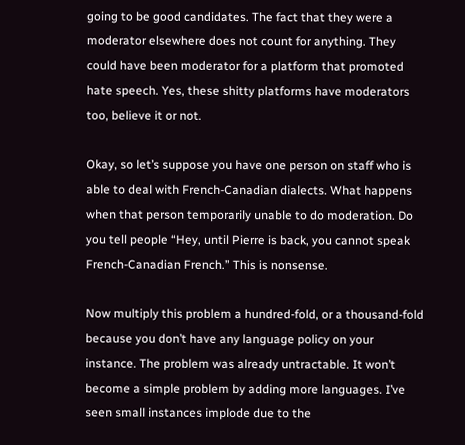going to be good candidates. The fact that they were a moderator elsewhere does not count for anything. They could have been moderator for a platform that promoted hate speech. Yes, these shitty platforms have moderators too, believe it or not.

Okay, so let’s suppose you have one person on staff who is able to deal with French-Canadian dialects. What happens when that person temporarily unable to do moderation. Do you tell people “Hey, until Pierre is back, you cannot speak French-Canadian French.” This is nonsense.

Now multiply this problem a hundred-fold, or a thousand-fold because you don’t have any language policy on your instance. The problem was already untractable. It won’t become a simple problem by adding more languages. I’ve seen small instances implode due to the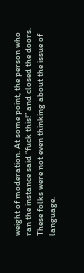weight of moderation. At some point, the person who ran the instance said “fuck this!” and closed the doors. These folks were not even thinking about the issue of language.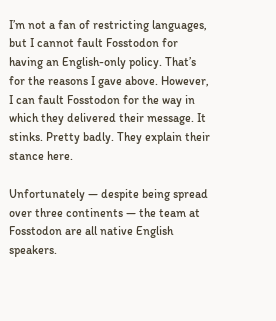I’m not a fan of restricting languages, but I cannot fault Fosstodon for having an English-only policy. That’s for the reasons I gave above. However, I can fault Fosstodon for the way in which they delivered their message. It stinks. Pretty badly. They explain their stance here.

Unfortunately — despite being spread over three continents — the team at Fosstodon are all native English speakers.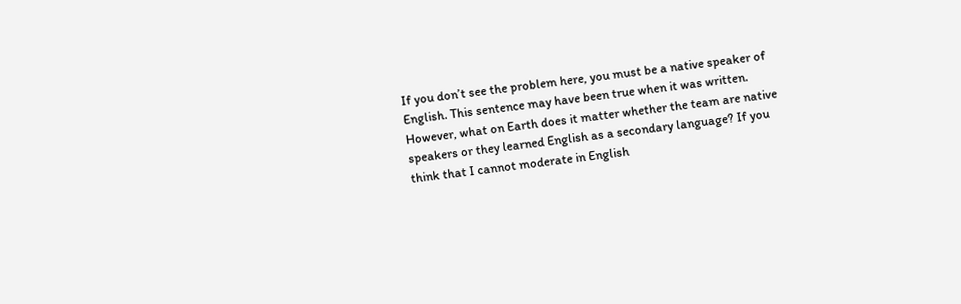If you don’t see the problem here, you must be a native speaker of English. This sentence may have been true when it was written. However, what on Earth does it matter whether the team are native speakers or they learned English as a secondary language? If you think that I cannot moderate in English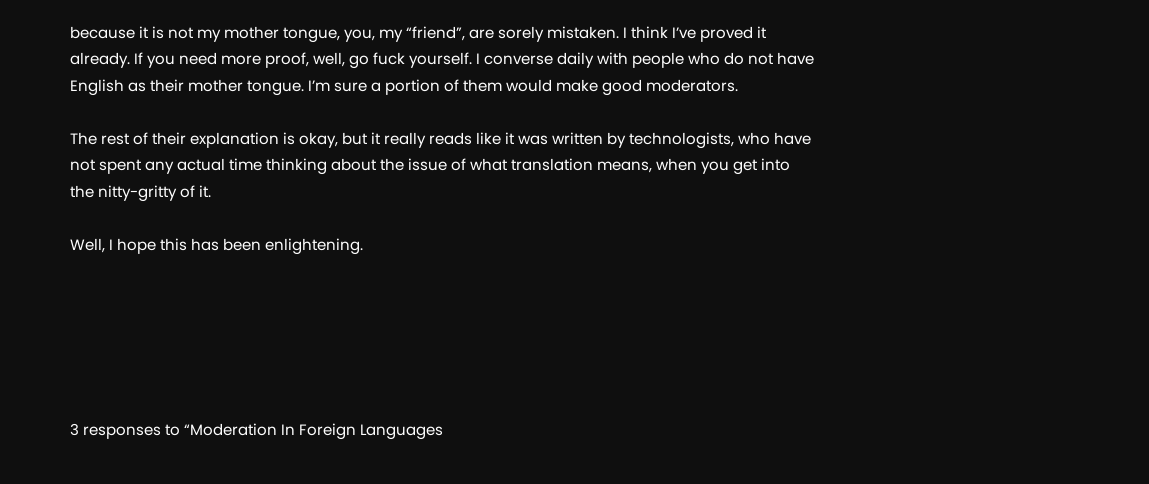because it is not my mother tongue, you, my “friend”, are sorely mistaken. I think I’ve proved it already. If you need more proof, well, go fuck yourself. I converse daily with people who do not have English as their mother tongue. I’m sure a portion of them would make good moderators.

The rest of their explanation is okay, but it really reads like it was written by technologists, who have not spent any actual time thinking about the issue of what translation means, when you get into the nitty-gritty of it.

Well, I hope this has been enlightening.






3 responses to “Moderation In Foreign Languages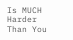Is MUCH Harder Than You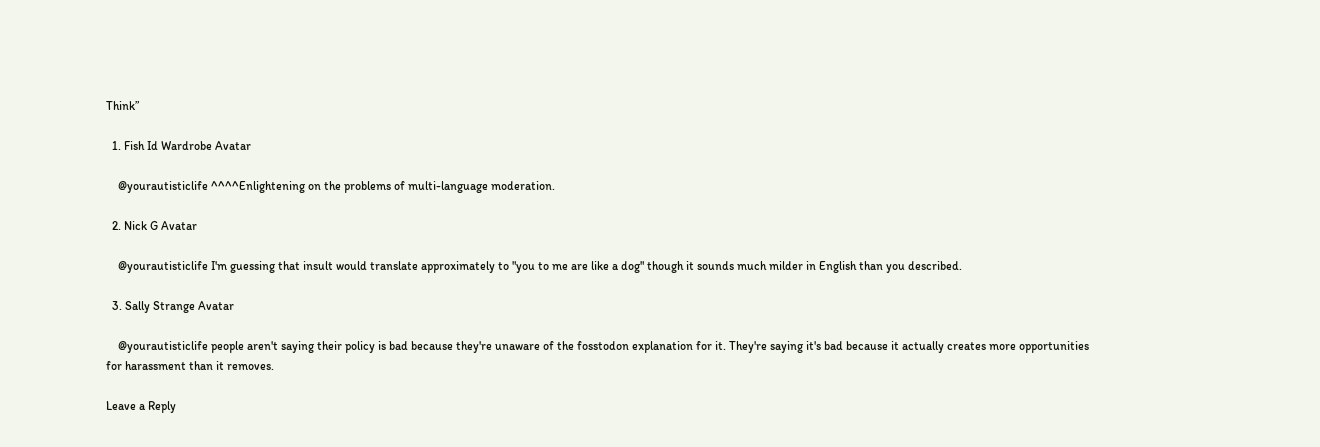Think”

  1. Fish Id Wardrobe Avatar

    @yourautisticlife ^^^^Enlightening on the problems of multi-language moderation.

  2. Nick G Avatar

    @yourautisticlife I'm guessing that insult would translate approximately to "you to me are like a dog" though it sounds much milder in English than you described.

  3. Sally Strange Avatar

    @yourautisticlife people aren't saying their policy is bad because they're unaware of the fosstodon explanation for it. They're saying it's bad because it actually creates more opportunities for harassment than it removes.

Leave a Reply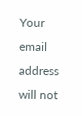Your email address will not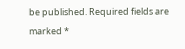be published. Required fields are marked *